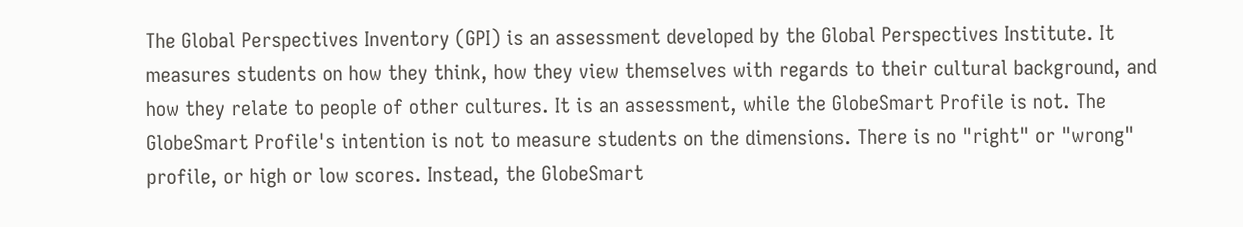The Global Perspectives Inventory (GPI) is an assessment developed by the Global Perspectives Institute. It measures students on how they think, how they view themselves with regards to their cultural background, and how they relate to people of other cultures. It is an assessment, while the GlobeSmart Profile is not. The GlobeSmart Profile's intention is not to measure students on the dimensions. There is no "right" or "wrong" profile, or high or low scores. Instead, the GlobeSmart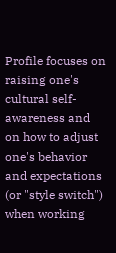Profile focuses on raising one's cultural self-awareness and on how to adjust one's behavior and expectations (or "style switch") when working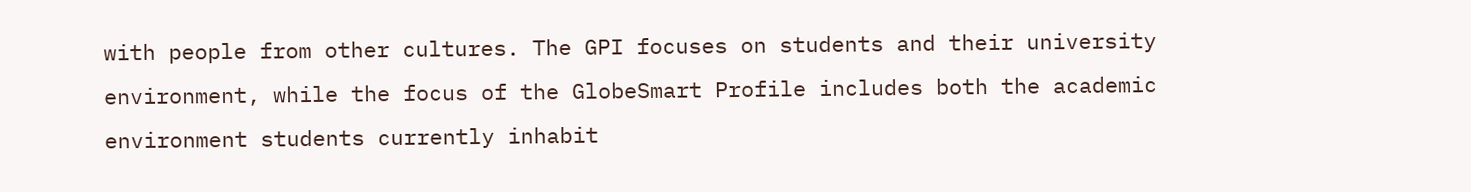with people from other cultures. The GPI focuses on students and their university environment, while the focus of the GlobeSmart Profile includes both the academic environment students currently inhabit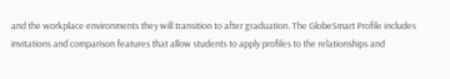and the workplace environments they will transition to after graduation. The GlobeSmart Profile includes invitations and comparison features that allow students to apply profiles to the relationships and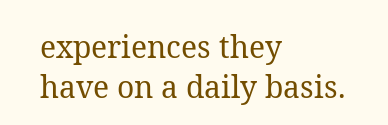experiences they have on a daily basis.